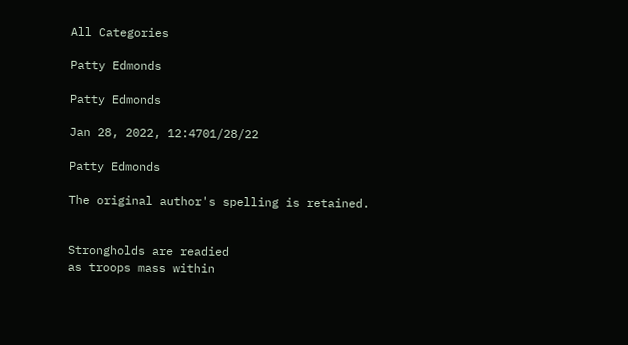All Categories

Patty Edmonds

Patty Edmonds

Jan 28, 2022, 12:4701/28/22

Patty Edmonds

The original author's spelling is retained.


Strongholds are readied
as troops mass within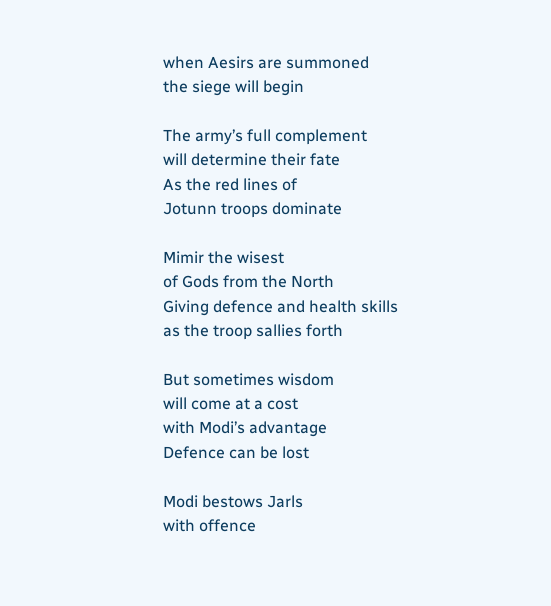when Aesirs are summoned
the siege will begin

The army’s full complement
will determine their fate
As the red lines of
Jotunn troops dominate

Mimir the wisest
of Gods from the North
Giving defence and health skills
as the troop sallies forth

But sometimes wisdom
will come at a cost
with Modi’s advantage
Defence can be lost

Modi bestows Jarls
with offence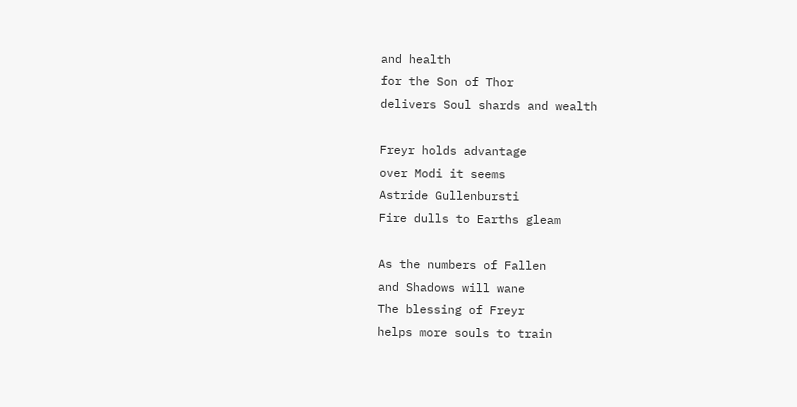and health
for the Son of Thor
delivers Soul shards and wealth

Freyr holds advantage
over Modi it seems
Astride Gullenbursti
Fire dulls to Earths gleam

As the numbers of Fallen
and Shadows will wane
The blessing of Freyr
helps more souls to train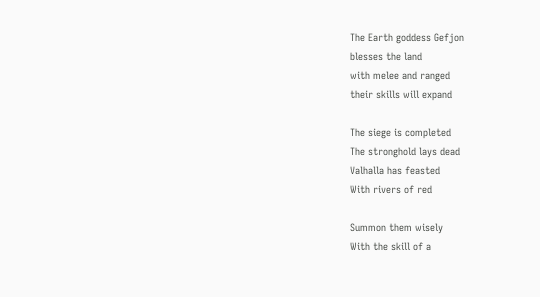The Earth goddess Gefjon
blesses the land
with melee and ranged
their skills will expand

The siege is completed
The stronghold lays dead
Valhalla has feasted
With rivers of red

Summon them wisely
With the skill of a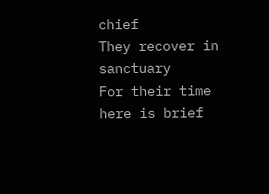chief
They recover in sanctuary
For their time here is brief